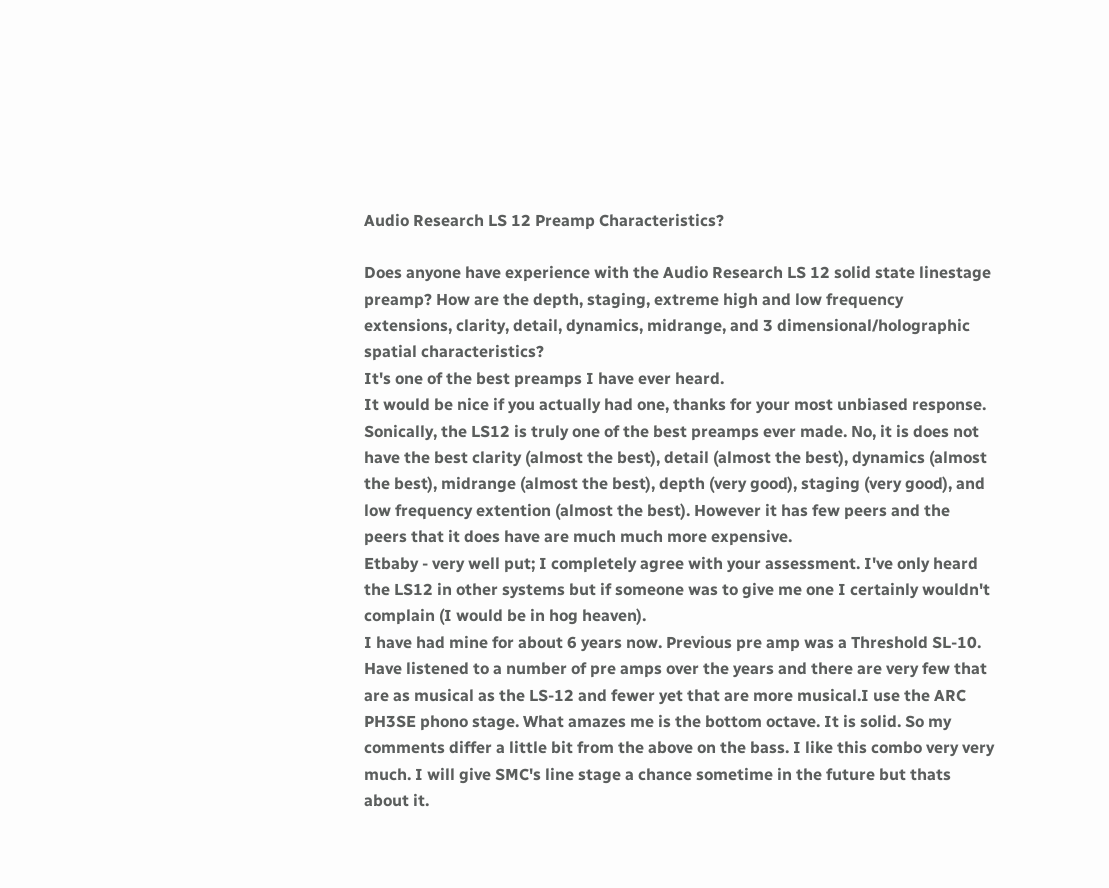Audio Research LS 12 Preamp Characteristics?

Does anyone have experience with the Audio Research LS 12 solid state linestage preamp? How are the depth, staging, extreme high and low frequency extensions, clarity, detail, dynamics, midrange, and 3 dimensional/holographic spatial characteristics?
It's one of the best preamps I have ever heard.
It would be nice if you actually had one, thanks for your most unbiased response.
Sonically, the LS12 is truly one of the best preamps ever made. No, it is does not have the best clarity (almost the best), detail (almost the best), dynamics (almost the best), midrange (almost the best), depth (very good), staging (very good), and low frequency extention (almost the best). However it has few peers and the peers that it does have are much much more expensive.
Etbaby - very well put; I completely agree with your assessment. I've only heard the LS12 in other systems but if someone was to give me one I certainly wouldn't complain (I would be in hog heaven).
I have had mine for about 6 years now. Previous pre amp was a Threshold SL-10. Have listened to a number of pre amps over the years and there are very few that are as musical as the LS-12 and fewer yet that are more musical.I use the ARC PH3SE phono stage. What amazes me is the bottom octave. It is solid. So my comments differ a little bit from the above on the bass. I like this combo very very much. I will give SMC's line stage a chance sometime in the future but thats about it.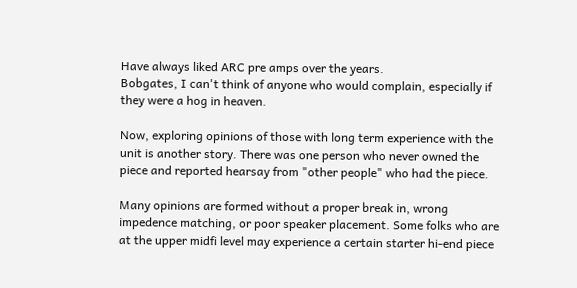Have always liked ARC pre amps over the years.
Bobgates, I can't think of anyone who would complain, especially if they were a hog in heaven.

Now, exploring opinions of those with long term experience with the unit is another story. There was one person who never owned the piece and reported hearsay from "other people" who had the piece.

Many opinions are formed without a proper break in, wrong impedence matching, or poor speaker placement. Some folks who are at the upper midfi level may experience a certain starter hi-end piece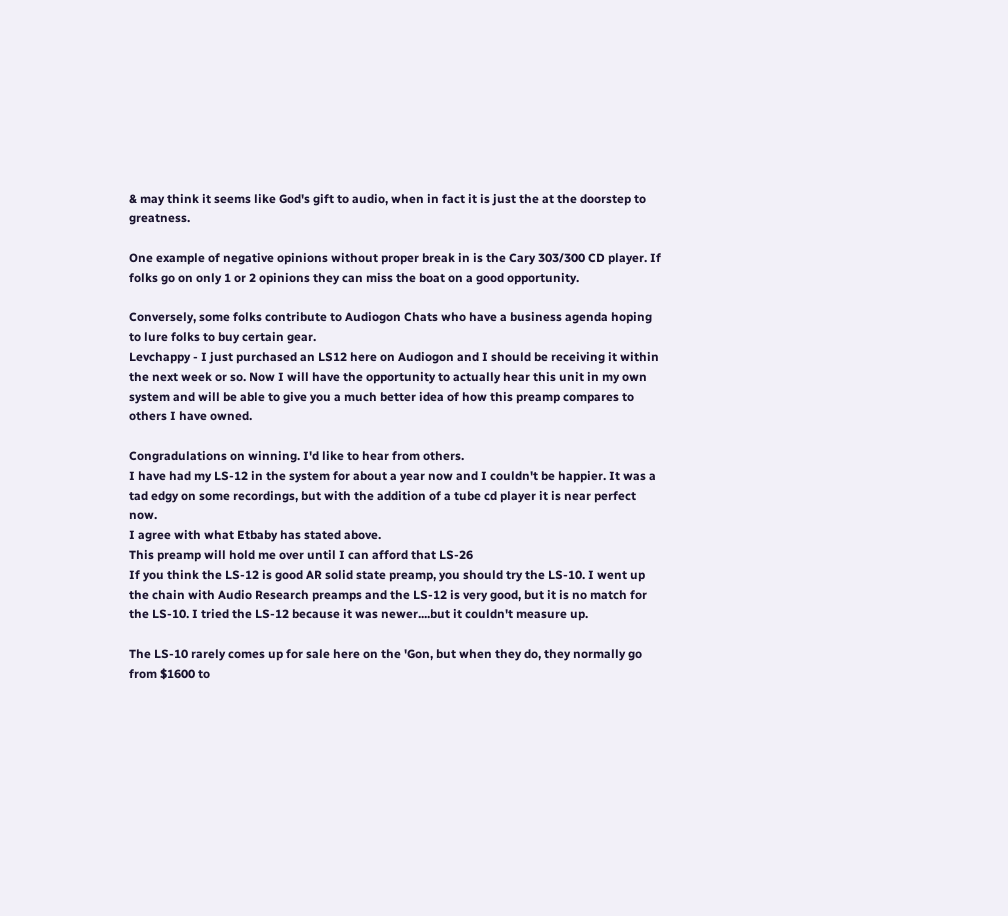& may think it seems like God's gift to audio, when in fact it is just the at the doorstep to greatness.

One example of negative opinions without proper break in is the Cary 303/300 CD player. If folks go on only 1 or 2 opinions they can miss the boat on a good opportunity.

Conversely, some folks contribute to Audiogon Chats who have a business agenda hoping to lure folks to buy certain gear.
Levchappy - I just purchased an LS12 here on Audiogon and I should be receiving it within the next week or so. Now I will have the opportunity to actually hear this unit in my own system and will be able to give you a much better idea of how this preamp compares to others I have owned.

Congradulations on winning. I'd like to hear from others.
I have had my LS-12 in the system for about a year now and I couldn't be happier. It was a tad edgy on some recordings, but with the addition of a tube cd player it is near perfect now.
I agree with what Etbaby has stated above.
This preamp will hold me over until I can afford that LS-26
If you think the LS-12 is good AR solid state preamp, you should try the LS-10. I went up the chain with Audio Research preamps and the LS-12 is very good, but it is no match for the LS-10. I tried the LS-12 because it was newer....but it couldn't measure up.

The LS-10 rarely comes up for sale here on the 'Gon, but when they do, they normally go from $1600 to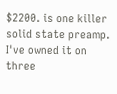$2200. is one killer solid state preamp. I've owned it on three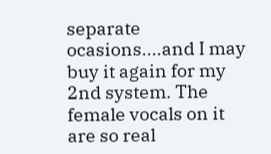separate ocasions....and I may buy it again for my 2nd system. The female vocals on it are so real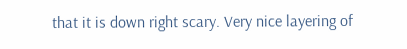that it is down right scary. Very nice layering of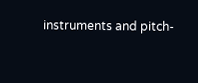instruments and pitch-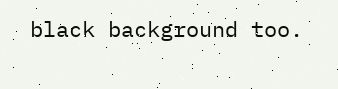black background too.